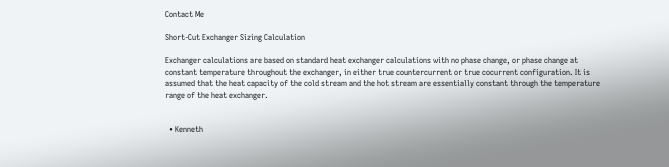Contact Me

Short-Cut Exchanger Sizing Calculation

Exchanger calculations are based on standard heat exchanger calculations with no phase change, or phase change at constant temperature throughout the exchanger, in either true countercurrent or true cocurrent configuration. It is assumed that the heat capacity of the cold stream and the hot stream are essentially constant through the temperature range of the heat exchanger.


  • Kenneth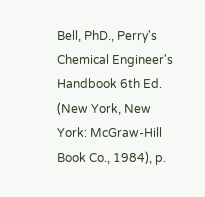Bell, PhD., Perry's Chemical Engineer's Handbook 6th Ed. (New York, New York: McGraw-Hill Book Co., 1984), p.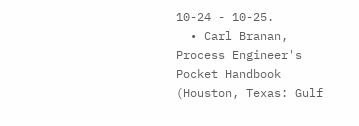10-24 - 10-25.
  • Carl Branan, Process Engineer's Pocket Handbook (Houston, Texas: Gulf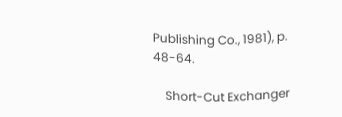Publishing Co., 1981), p. 48-64.

    Short-Cut Exchanger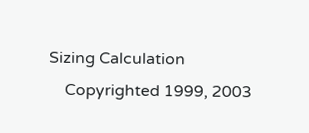Sizing Calculation
    Copyrighted 1999, 2003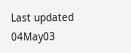Last updated 04May03